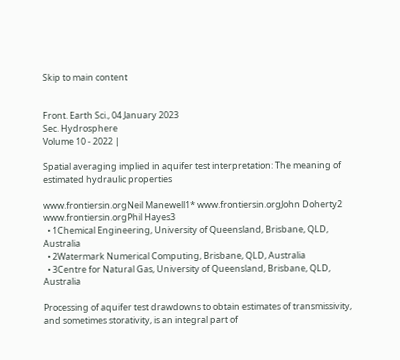Skip to main content


Front. Earth Sci., 04 January 2023
Sec. Hydrosphere
Volume 10 - 2022 |

Spatial averaging implied in aquifer test interpretation: The meaning of estimated hydraulic properties

www.frontiersin.orgNeil Manewell1* www.frontiersin.orgJohn Doherty2 www.frontiersin.orgPhil Hayes3
  • 1Chemical Engineering, University of Queensland, Brisbane, QLD, Australia
  • 2Watermark Numerical Computing, Brisbane, QLD, Australia
  • 3Centre for Natural Gas, University of Queensland, Brisbane, QLD, Australia

Processing of aquifer test drawdowns to obtain estimates of transmissivity, and sometimes storativity, is an integral part of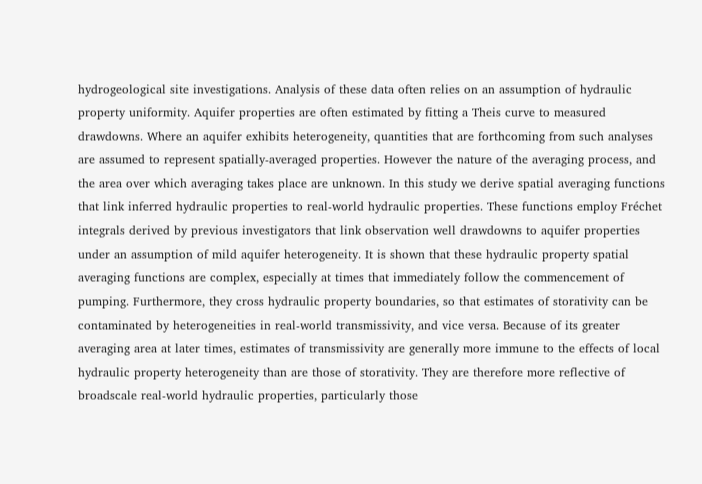hydrogeological site investigations. Analysis of these data often relies on an assumption of hydraulic property uniformity. Aquifer properties are often estimated by fitting a Theis curve to measured drawdowns. Where an aquifer exhibits heterogeneity, quantities that are forthcoming from such analyses are assumed to represent spatially-averaged properties. However the nature of the averaging process, and the area over which averaging takes place are unknown. In this study we derive spatial averaging functions that link inferred hydraulic properties to real-world hydraulic properties. These functions employ Fréchet integrals derived by previous investigators that link observation well drawdowns to aquifer properties under an assumption of mild aquifer heterogeneity. It is shown that these hydraulic property spatial averaging functions are complex, especially at times that immediately follow the commencement of pumping. Furthermore, they cross hydraulic property boundaries, so that estimates of storativity can be contaminated by heterogeneities in real-world transmissivity, and vice versa. Because of its greater averaging area at later times, estimates of transmissivity are generally more immune to the effects of local hydraulic property heterogeneity than are those of storativity. They are therefore more reflective of broadscale real-world hydraulic properties, particularly those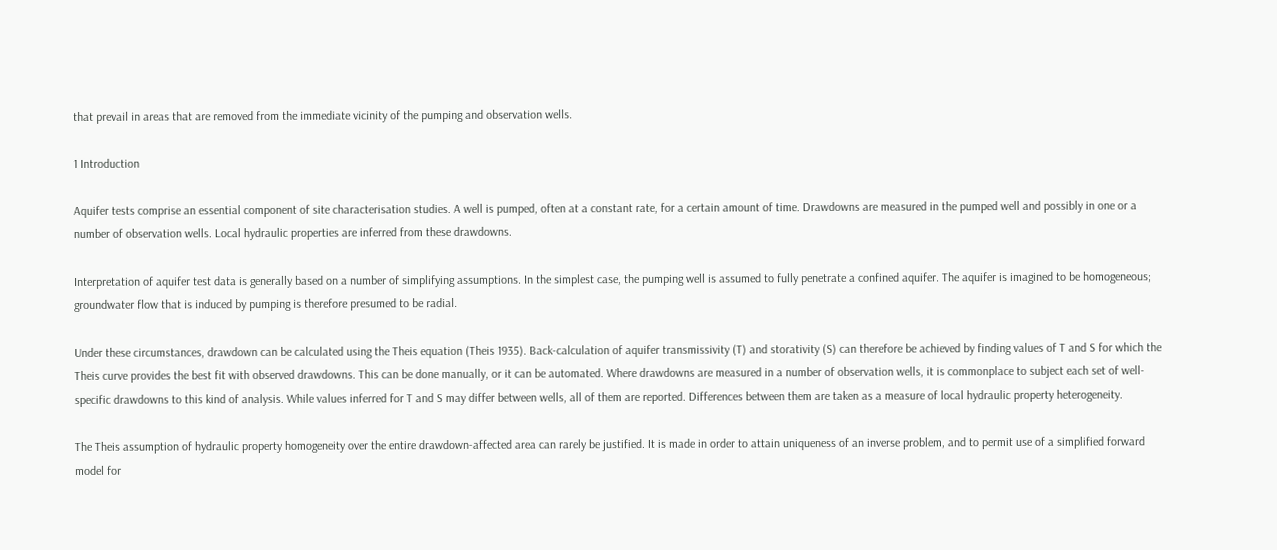that prevail in areas that are removed from the immediate vicinity of the pumping and observation wells.

1 Introduction

Aquifer tests comprise an essential component of site characterisation studies. A well is pumped, often at a constant rate, for a certain amount of time. Drawdowns are measured in the pumped well and possibly in one or a number of observation wells. Local hydraulic properties are inferred from these drawdowns.

Interpretation of aquifer test data is generally based on a number of simplifying assumptions. In the simplest case, the pumping well is assumed to fully penetrate a confined aquifer. The aquifer is imagined to be homogeneous; groundwater flow that is induced by pumping is therefore presumed to be radial.

Under these circumstances, drawdown can be calculated using the Theis equation (Theis 1935). Back-calculation of aquifer transmissivity (T) and storativity (S) can therefore be achieved by finding values of T and S for which the Theis curve provides the best fit with observed drawdowns. This can be done manually, or it can be automated. Where drawdowns are measured in a number of observation wells, it is commonplace to subject each set of well-specific drawdowns to this kind of analysis. While values inferred for T and S may differ between wells, all of them are reported. Differences between them are taken as a measure of local hydraulic property heterogeneity.

The Theis assumption of hydraulic property homogeneity over the entire drawdown-affected area can rarely be justified. It is made in order to attain uniqueness of an inverse problem, and to permit use of a simplified forward model for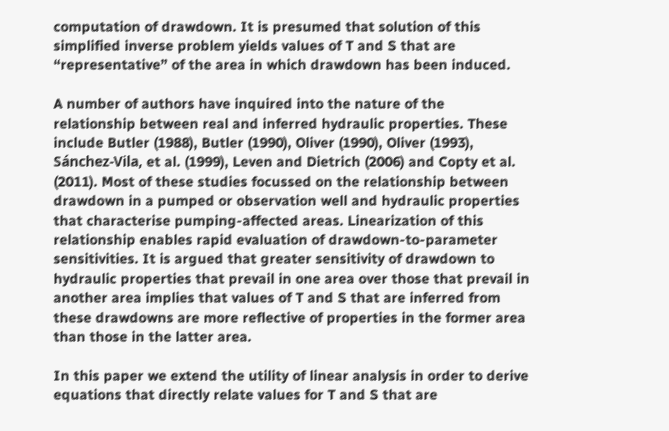computation of drawdown. It is presumed that solution of this simplified inverse problem yields values of T and S that are “representative” of the area in which drawdown has been induced.

A number of authors have inquired into the nature of the relationship between real and inferred hydraulic properties. These include Butler (1988), Butler (1990), Oliver (1990), Oliver (1993), Sánchez-Vila, et al. (1999), Leven and Dietrich (2006) and Copty et al. (2011). Most of these studies focussed on the relationship between drawdown in a pumped or observation well and hydraulic properties that characterise pumping-affected areas. Linearization of this relationship enables rapid evaluation of drawdown-to-parameter sensitivities. It is argued that greater sensitivity of drawdown to hydraulic properties that prevail in one area over those that prevail in another area implies that values of T and S that are inferred from these drawdowns are more reflective of properties in the former area than those in the latter area.

In this paper we extend the utility of linear analysis in order to derive equations that directly relate values for T and S that are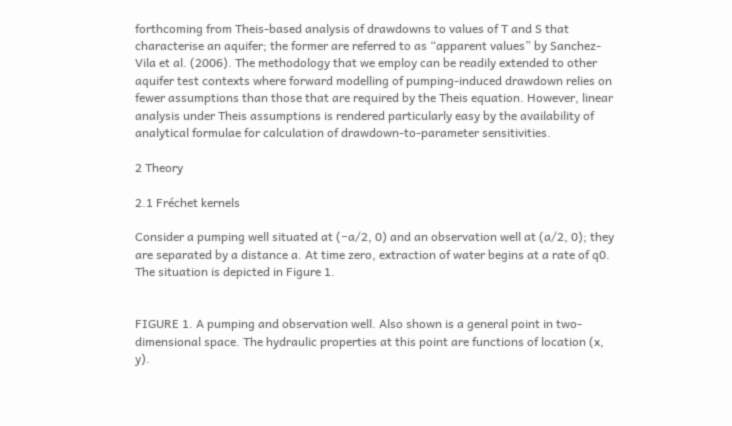forthcoming from Theis-based analysis of drawdowns to values of T and S that characterise an aquifer; the former are referred to as “apparent values” by Sanchez-Vila et al. (2006). The methodology that we employ can be readily extended to other aquifer test contexts where forward modelling of pumping-induced drawdown relies on fewer assumptions than those that are required by the Theis equation. However, linear analysis under Theis assumptions is rendered particularly easy by the availability of analytical formulae for calculation of drawdown-to-parameter sensitivities.

2 Theory

2.1 Fréchet kernels

Consider a pumping well situated at (−a/2, 0) and an observation well at (a/2, 0); they are separated by a distance a. At time zero, extraction of water begins at a rate of q0. The situation is depicted in Figure 1.


FIGURE 1. A pumping and observation well. Also shown is a general point in two-dimensional space. The hydraulic properties at this point are functions of location (x, y).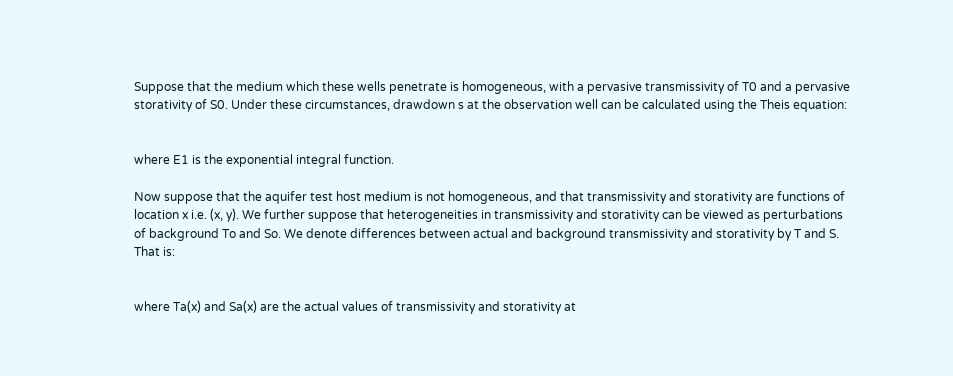Suppose that the medium which these wells penetrate is homogeneous, with a pervasive transmissivity of T0 and a pervasive storativity of S0. Under these circumstances, drawdown s at the observation well can be calculated using the Theis equation:


where E1 is the exponential integral function.

Now suppose that the aquifer test host medium is not homogeneous, and that transmissivity and storativity are functions of location x i.e. (x, y). We further suppose that heterogeneities in transmissivity and storativity can be viewed as perturbations of background To and So. We denote differences between actual and background transmissivity and storativity by T and S. That is:


where Ta(x) and Sa(x) are the actual values of transmissivity and storativity at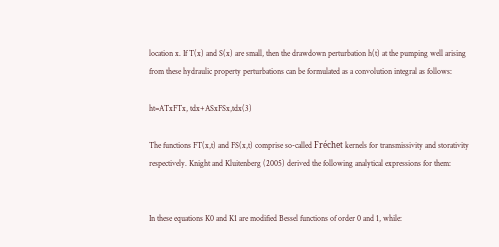location x. If T(x) and S(x) are small, then the drawdown perturbation h(t) at the pumping well arising from these hydraulic property perturbations can be formulated as a convolution integral as follows:

ht=ATxFTx, tdx+ASxFSx,tdx(3)

The functions FT(x,t) and FS(x,t) comprise so-called Fréchet kernels for transmissivity and storativity respectively. Knight and Kluitenberg (2005) derived the following analytical expressions for them:


In these equations K0 and K1 are modified Bessel functions of order 0 and 1, while: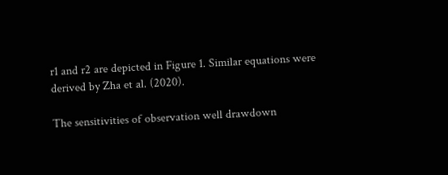r1 and r2 are depicted in Figure 1. Similar equations were derived by Zha et al. (2020).

The sensitivities of observation well drawdown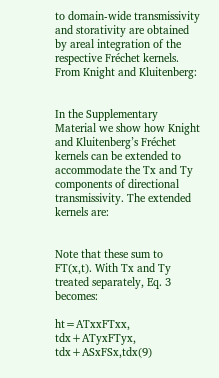to domain-wide transmissivity and storativity are obtained by areal integration of the respective Fréchet kernels. From Knight and Kluitenberg:


In the Supplementary Material we show how Knight and Kluitenberg’s Fréchet kernels can be extended to accommodate the Tx and Ty components of directional transmissivity. The extended kernels are:


Note that these sum to FT(x,t). With Tx and Ty treated separately, Eq. 3 becomes:

ht=ATxxFTxx, tdx+ATyxFTyx, tdx+ASxFSx,tdx(9)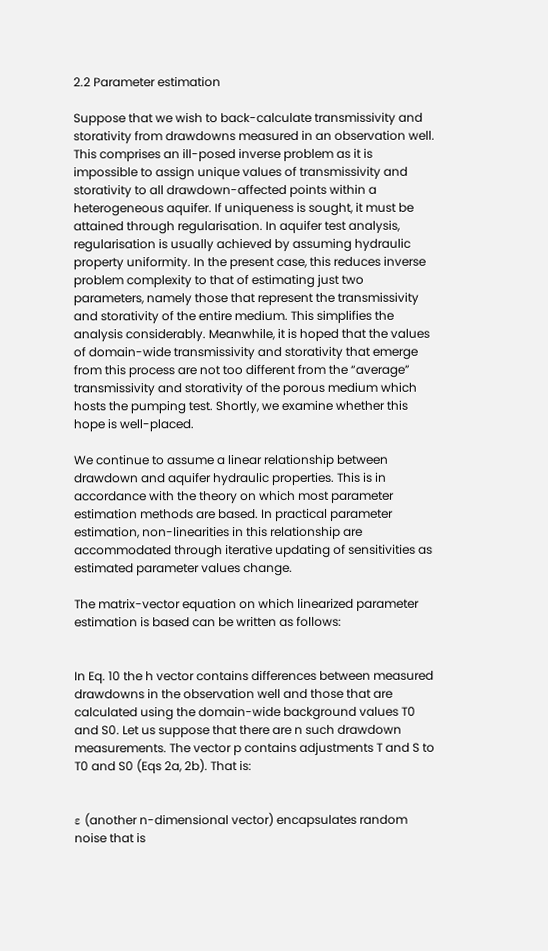2.2 Parameter estimation

Suppose that we wish to back-calculate transmissivity and storativity from drawdowns measured in an observation well. This comprises an ill-posed inverse problem as it is impossible to assign unique values of transmissivity and storativity to all drawdown-affected points within a heterogeneous aquifer. If uniqueness is sought, it must be attained through regularisation. In aquifer test analysis, regularisation is usually achieved by assuming hydraulic property uniformity. In the present case, this reduces inverse problem complexity to that of estimating just two parameters, namely those that represent the transmissivity and storativity of the entire medium. This simplifies the analysis considerably. Meanwhile, it is hoped that the values of domain-wide transmissivity and storativity that emerge from this process are not too different from the “average” transmissivity and storativity of the porous medium which hosts the pumping test. Shortly, we examine whether this hope is well-placed.

We continue to assume a linear relationship between drawdown and aquifer hydraulic properties. This is in accordance with the theory on which most parameter estimation methods are based. In practical parameter estimation, non-linearities in this relationship are accommodated through iterative updating of sensitivities as estimated parameter values change.

The matrix-vector equation on which linearized parameter estimation is based can be written as follows:


In Eq. 10 the h vector contains differences between measured drawdowns in the observation well and those that are calculated using the domain-wide background values T0 and S0. Let us suppose that there are n such drawdown measurements. The vector p contains adjustments T and S to T0 and S0 (Eqs 2a, 2b). That is:


ε (another n-dimensional vector) encapsulates random noise that is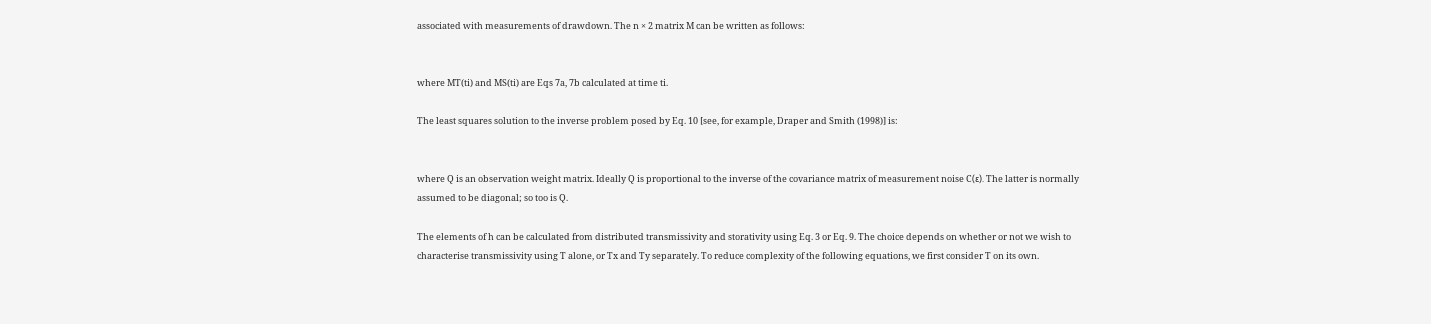associated with measurements of drawdown. The n × 2 matrix M can be written as follows:


where MT(ti) and MS(ti) are Eqs 7a, 7b calculated at time ti.

The least squares solution to the inverse problem posed by Eq. 10 [see, for example, Draper and Smith (1998)] is:


where Q is an observation weight matrix. Ideally Q is proportional to the inverse of the covariance matrix of measurement noise C(ε). The latter is normally assumed to be diagonal; so too is Q.

The elements of h can be calculated from distributed transmissivity and storativity using Eq. 3 or Eq. 9. The choice depends on whether or not we wish to characterise transmissivity using T alone, or Tx and Ty separately. To reduce complexity of the following equations, we first consider T on its own.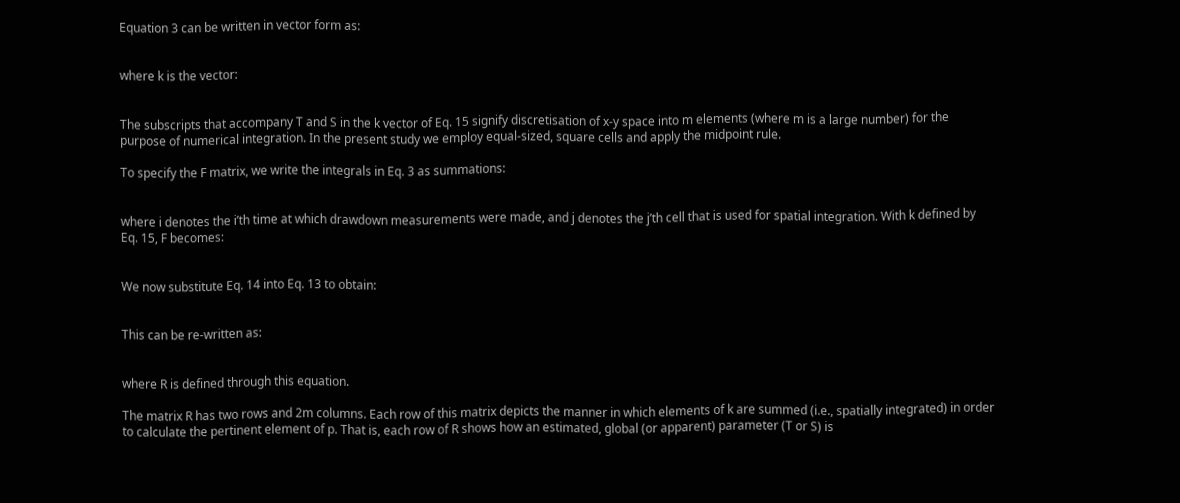Equation 3 can be written in vector form as:


where k is the vector:


The subscripts that accompany T and S in the k vector of Eq. 15 signify discretisation of x-y space into m elements (where m is a large number) for the purpose of numerical integration. In the present study we employ equal-sized, square cells and apply the midpoint rule.

To specify the F matrix, we write the integrals in Eq. 3 as summations:


where i denotes the i’th time at which drawdown measurements were made, and j denotes the j’th cell that is used for spatial integration. With k defined by Eq. 15, F becomes:


We now substitute Eq. 14 into Eq. 13 to obtain:


This can be re-written as:


where R is defined through this equation.

The matrix R has two rows and 2m columns. Each row of this matrix depicts the manner in which elements of k are summed (i.e., spatially integrated) in order to calculate the pertinent element of p. That is, each row of R shows how an estimated, global (or apparent) parameter (T or S) is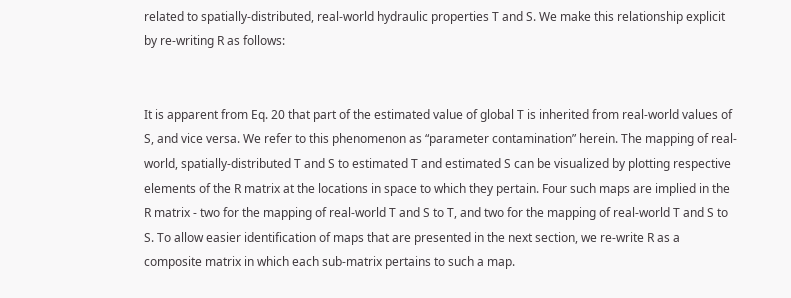related to spatially-distributed, real-world hydraulic properties T and S. We make this relationship explicit by re-writing R as follows:


It is apparent from Eq. 20 that part of the estimated value of global T is inherited from real-world values of S, and vice versa. We refer to this phenomenon as “parameter contamination” herein. The mapping of real-world, spatially-distributed T and S to estimated T and estimated S can be visualized by plotting respective elements of the R matrix at the locations in space to which they pertain. Four such maps are implied in the R matrix - two for the mapping of real-world T and S to T, and two for the mapping of real-world T and S to S. To allow easier identification of maps that are presented in the next section, we re-write R as a composite matrix in which each sub-matrix pertains to such a map.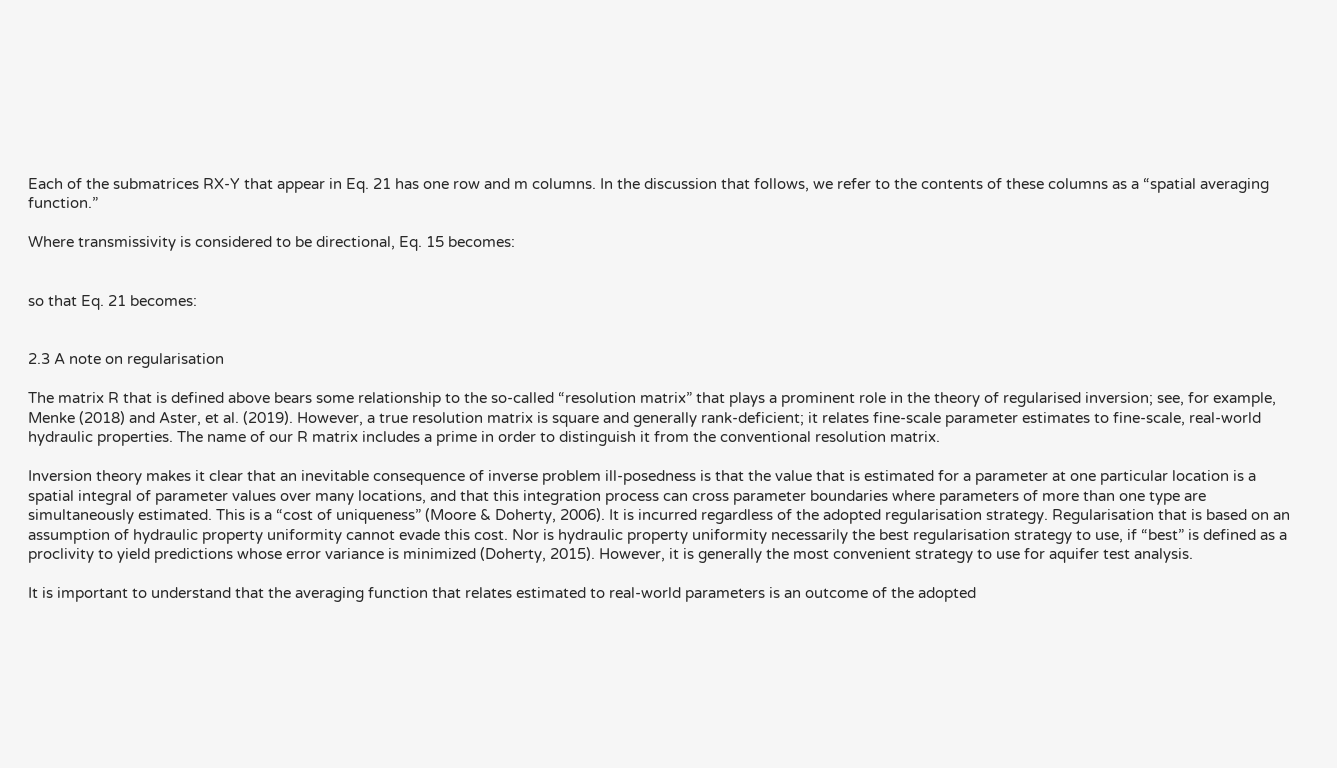Each of the submatrices RX-Y that appear in Eq. 21 has one row and m columns. In the discussion that follows, we refer to the contents of these columns as a “spatial averaging function.”

Where transmissivity is considered to be directional, Eq. 15 becomes:


so that Eq. 21 becomes:


2.3 A note on regularisation

The matrix R that is defined above bears some relationship to the so-called “resolution matrix” that plays a prominent role in the theory of regularised inversion; see, for example, Menke (2018) and Aster, et al. (2019). However, a true resolution matrix is square and generally rank-deficient; it relates fine-scale parameter estimates to fine-scale, real-world hydraulic properties. The name of our R matrix includes a prime in order to distinguish it from the conventional resolution matrix.

Inversion theory makes it clear that an inevitable consequence of inverse problem ill-posedness is that the value that is estimated for a parameter at one particular location is a spatial integral of parameter values over many locations, and that this integration process can cross parameter boundaries where parameters of more than one type are simultaneously estimated. This is a “cost of uniqueness” (Moore & Doherty, 2006). It is incurred regardless of the adopted regularisation strategy. Regularisation that is based on an assumption of hydraulic property uniformity cannot evade this cost. Nor is hydraulic property uniformity necessarily the best regularisation strategy to use, if “best” is defined as a proclivity to yield predictions whose error variance is minimized (Doherty, 2015). However, it is generally the most convenient strategy to use for aquifer test analysis.

It is important to understand that the averaging function that relates estimated to real-world parameters is an outcome of the adopted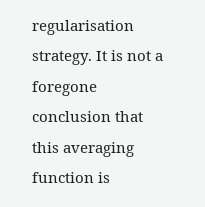regularisation strategy. It is not a foregone conclusion that this averaging function is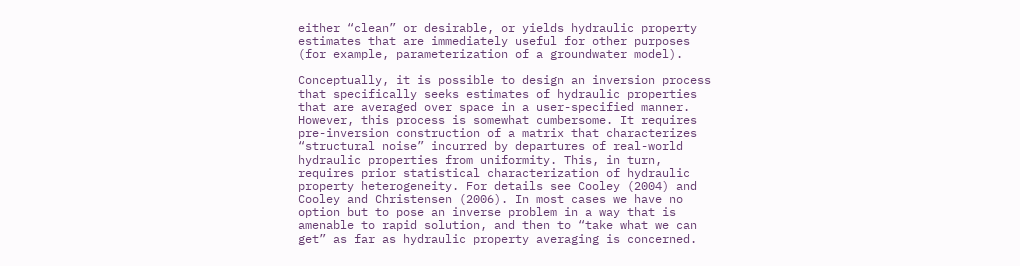either “clean” or desirable, or yields hydraulic property estimates that are immediately useful for other purposes (for example, parameterization of a groundwater model).

Conceptually, it is possible to design an inversion process that specifically seeks estimates of hydraulic properties that are averaged over space in a user-specified manner. However, this process is somewhat cumbersome. It requires pre-inversion construction of a matrix that characterizes “structural noise” incurred by departures of real-world hydraulic properties from uniformity. This, in turn, requires prior statistical characterization of hydraulic property heterogeneity. For details see Cooley (2004) and Cooley and Christensen (2006). In most cases we have no option but to pose an inverse problem in a way that is amenable to rapid solution, and then to “take what we can get” as far as hydraulic property averaging is concerned.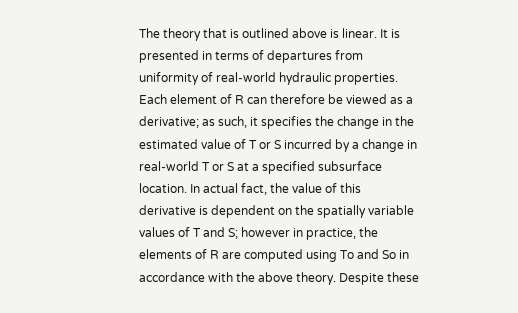The theory that is outlined above is linear. It is presented in terms of departures from uniformity of real-world hydraulic properties. Each element of R can therefore be viewed as a derivative; as such, it specifies the change in the estimated value of T or S incurred by a change in real-world T or S at a specified subsurface location. In actual fact, the value of this derivative is dependent on the spatially variable values of T and S; however in practice, the elements of R are computed using To and So in accordance with the above theory. Despite these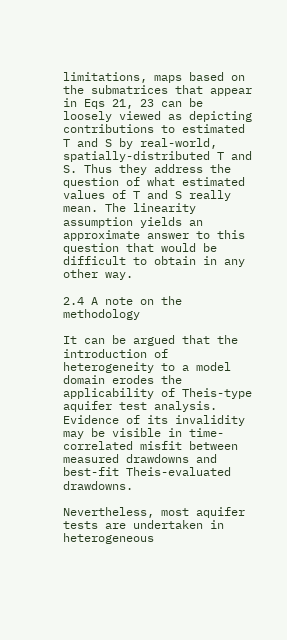limitations, maps based on the submatrices that appear in Eqs 21, 23 can be loosely viewed as depicting contributions to estimated T and S by real-world, spatially-distributed T and S. Thus they address the question of what estimated values of T and S really mean. The linearity assumption yields an approximate answer to this question that would be difficult to obtain in any other way.

2.4 A note on the methodology

It can be argued that the introduction of heterogeneity to a model domain erodes the applicability of Theis-type aquifer test analysis. Evidence of its invalidity may be visible in time-correlated misfit between measured drawdowns and best-fit Theis-evaluated drawdowns.

Nevertheless, most aquifer tests are undertaken in heterogeneous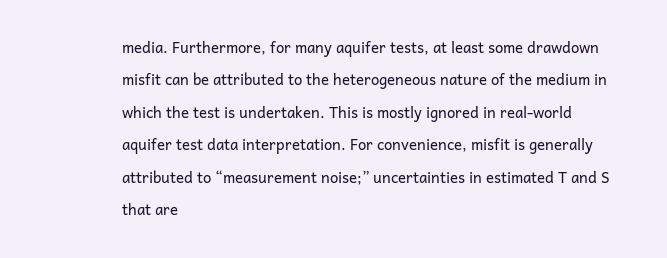media. Furthermore, for many aquifer tests, at least some drawdown misfit can be attributed to the heterogeneous nature of the medium in which the test is undertaken. This is mostly ignored in real-world aquifer test data interpretation. For convenience, misfit is generally attributed to “measurement noise;” uncertainties in estimated T and S that are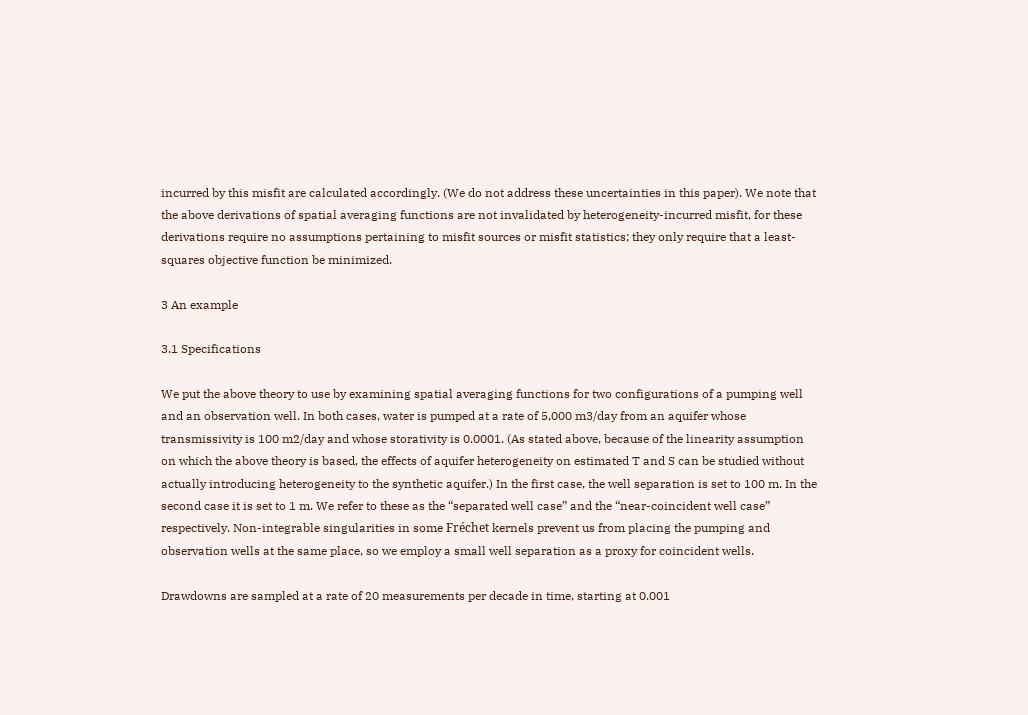incurred by this misfit are calculated accordingly. (We do not address these uncertainties in this paper). We note that the above derivations of spatial averaging functions are not invalidated by heterogeneity-incurred misfit, for these derivations require no assumptions pertaining to misfit sources or misfit statistics; they only require that a least-squares objective function be minimized.

3 An example

3.1 Specifications

We put the above theory to use by examining spatial averaging functions for two configurations of a pumping well and an observation well. In both cases, water is pumped at a rate of 5,000 m3/day from an aquifer whose transmissivity is 100 m2/day and whose storativity is 0.0001. (As stated above, because of the linearity assumption on which the above theory is based, the effects of aquifer heterogeneity on estimated T and S can be studied without actually introducing heterogeneity to the synthetic aquifer.) In the first case, the well separation is set to 100 m. In the second case it is set to 1 m. We refer to these as the “separated well case” and the “near-coincident well case” respectively. Non-integrable singularities in some Fréchet kernels prevent us from placing the pumping and observation wells at the same place, so we employ a small well separation as a proxy for coincident wells.

Drawdowns are sampled at a rate of 20 measurements per decade in time, starting at 0.001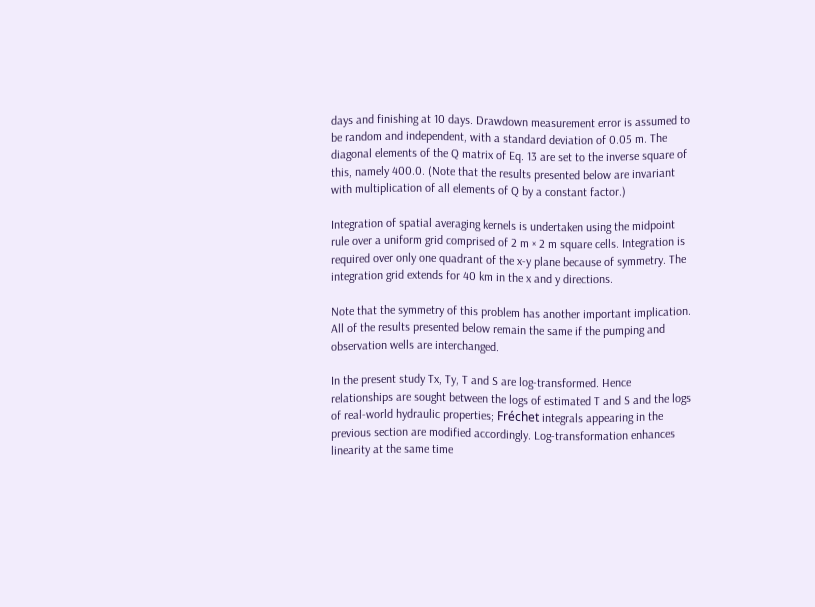days and finishing at 10 days. Drawdown measurement error is assumed to be random and independent, with a standard deviation of 0.05 m. The diagonal elements of the Q matrix of Eq. 13 are set to the inverse square of this, namely 400.0. (Note that the results presented below are invariant with multiplication of all elements of Q by a constant factor.)

Integration of spatial averaging kernels is undertaken using the midpoint rule over a uniform grid comprised of 2 m × 2 m square cells. Integration is required over only one quadrant of the x-y plane because of symmetry. The integration grid extends for 40 km in the x and y directions.

Note that the symmetry of this problem has another important implication. All of the results presented below remain the same if the pumping and observation wells are interchanged.

In the present study Tx, Ty, T and S are log-transformed. Hence relationships are sought between the logs of estimated T and S and the logs of real-world hydraulic properties; Fréchet integrals appearing in the previous section are modified accordingly. Log-transformation enhances linearity at the same time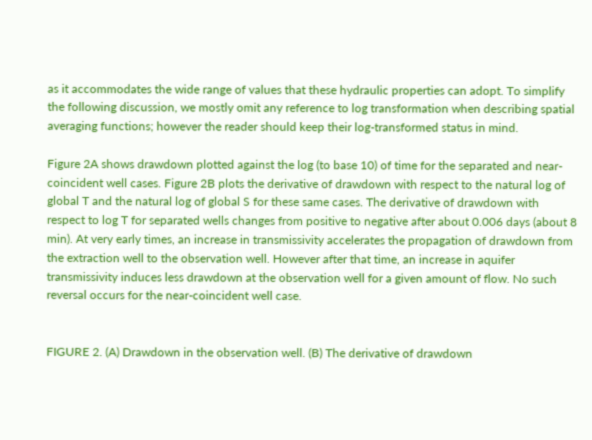as it accommodates the wide range of values that these hydraulic properties can adopt. To simplify the following discussion, we mostly omit any reference to log transformation when describing spatial averaging functions; however the reader should keep their log-transformed status in mind.

Figure 2A shows drawdown plotted against the log (to base 10) of time for the separated and near-coincident well cases. Figure 2B plots the derivative of drawdown with respect to the natural log of global T and the natural log of global S for these same cases. The derivative of drawdown with respect to log T for separated wells changes from positive to negative after about 0.006 days (about 8 min). At very early times, an increase in transmissivity accelerates the propagation of drawdown from the extraction well to the observation well. However after that time, an increase in aquifer transmissivity induces less drawdown at the observation well for a given amount of flow. No such reversal occurs for the near-coincident well case.


FIGURE 2. (A) Drawdown in the observation well. (B) The derivative of drawdown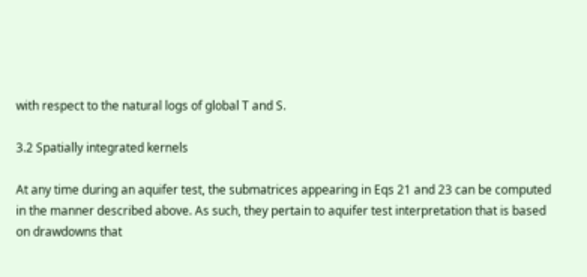with respect to the natural logs of global T and S.

3.2 Spatially integrated kernels

At any time during an aquifer test, the submatrices appearing in Eqs 21 and 23 can be computed in the manner described above. As such, they pertain to aquifer test interpretation that is based on drawdowns that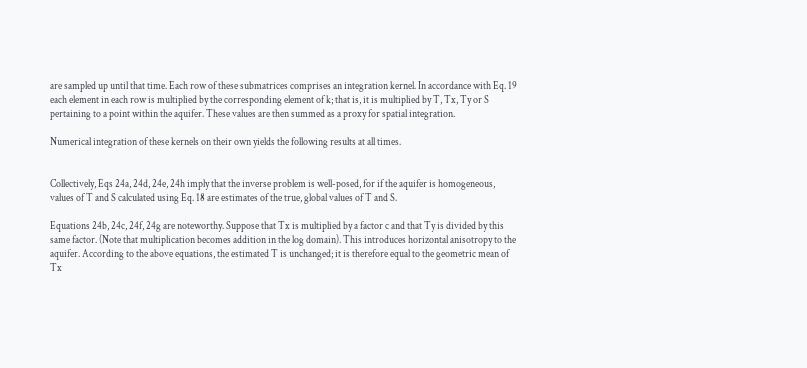are sampled up until that time. Each row of these submatrices comprises an integration kernel. In accordance with Eq. 19 each element in each row is multiplied by the corresponding element of k; that is, it is multiplied by T, Tx, Ty or S pertaining to a point within the aquifer. These values are then summed as a proxy for spatial integration.

Numerical integration of these kernels on their own yields the following results at all times.


Collectively, Eqs 24a, 24d, 24e, 24h imply that the inverse problem is well-posed, for if the aquifer is homogeneous, values of T and S calculated using Eq. 18 are estimates of the true, global values of T and S.

Equations 24b, 24c, 24f, 24g are noteworthy. Suppose that Tx is multiplied by a factor c and that Ty is divided by this same factor. (Note that multiplication becomes addition in the log domain). This introduces horizontal anisotropy to the aquifer. According to the above equations, the estimated T is unchanged; it is therefore equal to the geometric mean of Tx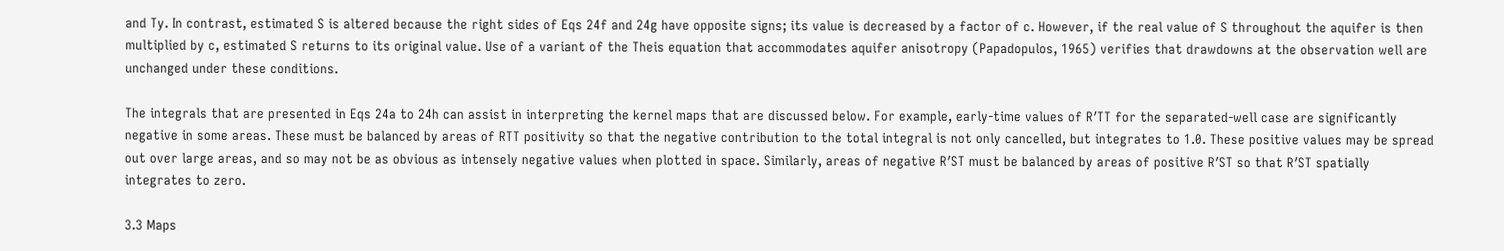and Ty. In contrast, estimated S is altered because the right sides of Eqs 24f and 24g have opposite signs; its value is decreased by a factor of c. However, if the real value of S throughout the aquifer is then multiplied by c, estimated S returns to its original value. Use of a variant of the Theis equation that accommodates aquifer anisotropy (Papadopulos, 1965) verifies that drawdowns at the observation well are unchanged under these conditions.

The integrals that are presented in Eqs 24a to 24h can assist in interpreting the kernel maps that are discussed below. For example, early-time values of R′TT for the separated-well case are significantly negative in some areas. These must be balanced by areas of RTT positivity so that the negative contribution to the total integral is not only cancelled, but integrates to 1.0. These positive values may be spread out over large areas, and so may not be as obvious as intensely negative values when plotted in space. Similarly, areas of negative R′ST must be balanced by areas of positive R′ST so that R′ST spatially integrates to zero.

3.3 Maps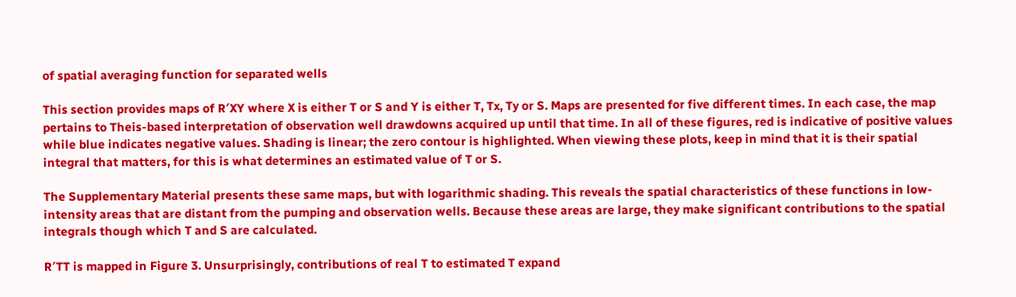of spatial averaging function for separated wells

This section provides maps of R′XY where X is either T or S and Y is either T, Tx, Ty or S. Maps are presented for five different times. In each case, the map pertains to Theis-based interpretation of observation well drawdowns acquired up until that time. In all of these figures, red is indicative of positive values while blue indicates negative values. Shading is linear; the zero contour is highlighted. When viewing these plots, keep in mind that it is their spatial integral that matters, for this is what determines an estimated value of T or S.

The Supplementary Material presents these same maps, but with logarithmic shading. This reveals the spatial characteristics of these functions in low-intensity areas that are distant from the pumping and observation wells. Because these areas are large, they make significant contributions to the spatial integrals though which T and S are calculated.

R′TT is mapped in Figure 3. Unsurprisingly, contributions of real T to estimated T expand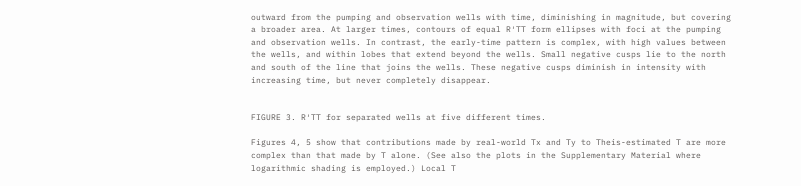outward from the pumping and observation wells with time, diminishing in magnitude, but covering a broader area. At larger times, contours of equal R′TT form ellipses with foci at the pumping and observation wells. In contrast, the early-time pattern is complex, with high values between the wells, and within lobes that extend beyond the wells. Small negative cusps lie to the north and south of the line that joins the wells. These negative cusps diminish in intensity with increasing time, but never completely disappear.


FIGURE 3. R′TT for separated wells at five different times.

Figures 4, 5 show that contributions made by real-world Tx and Ty to Theis-estimated T are more complex than that made by T alone. (See also the plots in the Supplementary Material where logarithmic shading is employed.) Local T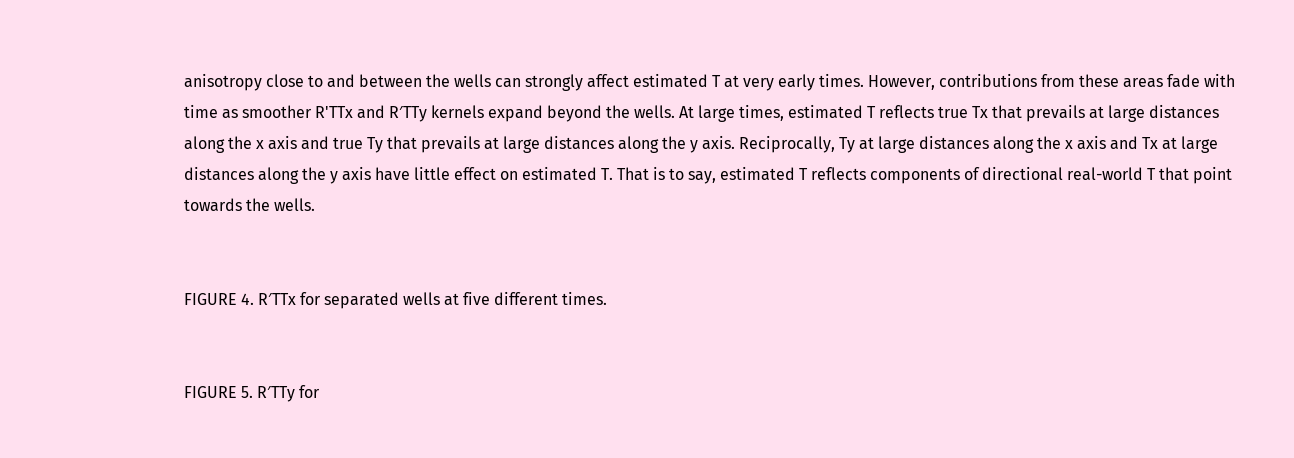anisotropy close to and between the wells can strongly affect estimated T at very early times. However, contributions from these areas fade with time as smoother R'TTx and R′TTy kernels expand beyond the wells. At large times, estimated T reflects true Tx that prevails at large distances along the x axis and true Ty that prevails at large distances along the y axis. Reciprocally, Ty at large distances along the x axis and Tx at large distances along the y axis have little effect on estimated T. That is to say, estimated T reflects components of directional real-world T that point towards the wells.


FIGURE 4. R′TTx for separated wells at five different times.


FIGURE 5. R′TTy for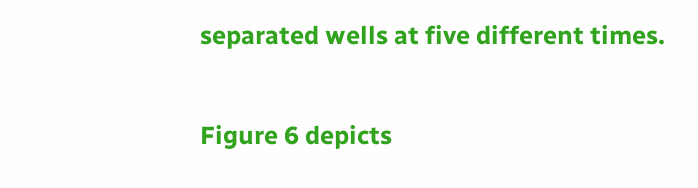separated wells at five different times.

Figure 6 depicts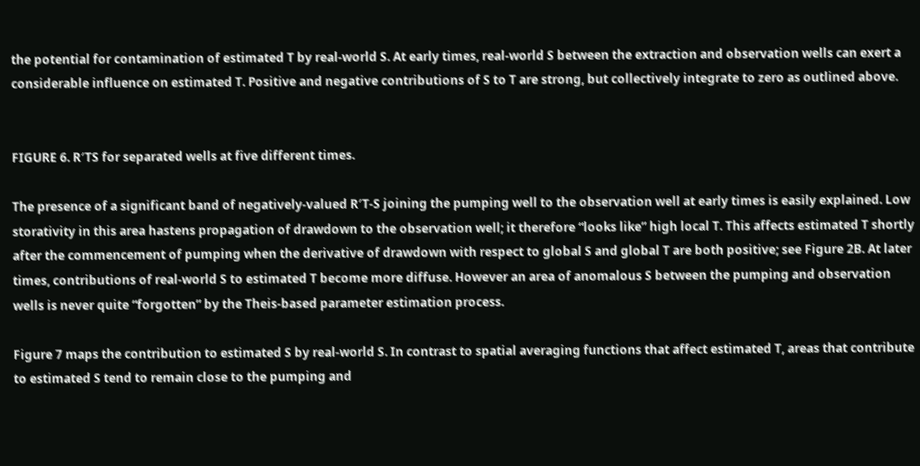the potential for contamination of estimated T by real-world S. At early times, real-world S between the extraction and observation wells can exert a considerable influence on estimated T. Positive and negative contributions of S to T are strong, but collectively integrate to zero as outlined above.


FIGURE 6. R′TS for separated wells at five different times.

The presence of a significant band of negatively-valued R′T-S joining the pumping well to the observation well at early times is easily explained. Low storativity in this area hastens propagation of drawdown to the observation well; it therefore “looks like” high local T. This affects estimated T shortly after the commencement of pumping when the derivative of drawdown with respect to global S and global T are both positive; see Figure 2B. At later times, contributions of real-world S to estimated T become more diffuse. However an area of anomalous S between the pumping and observation wells is never quite “forgotten” by the Theis-based parameter estimation process.

Figure 7 maps the contribution to estimated S by real-world S. In contrast to spatial averaging functions that affect estimated T, areas that contribute to estimated S tend to remain close to the pumping and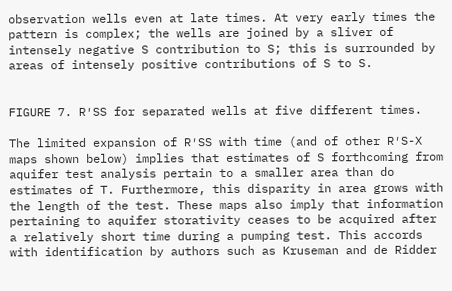observation wells even at late times. At very early times the pattern is complex; the wells are joined by a sliver of intensely negative S contribution to S; this is surrounded by areas of intensely positive contributions of S to S.


FIGURE 7. R′SS for separated wells at five different times.

The limited expansion of R′SS with time (and of other R′S-X maps shown below) implies that estimates of S forthcoming from aquifer test analysis pertain to a smaller area than do estimates of T. Furthermore, this disparity in area grows with the length of the test. These maps also imply that information pertaining to aquifer storativity ceases to be acquired after a relatively short time during a pumping test. This accords with identification by authors such as Kruseman and de Ridder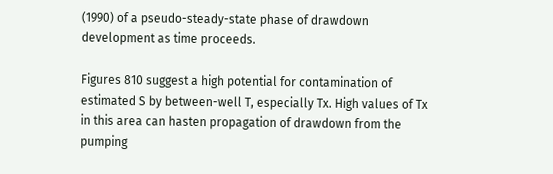(1990) of a pseudo-steady-state phase of drawdown development as time proceeds.

Figures 810 suggest a high potential for contamination of estimated S by between-well T, especially Tx. High values of Tx in this area can hasten propagation of drawdown from the pumping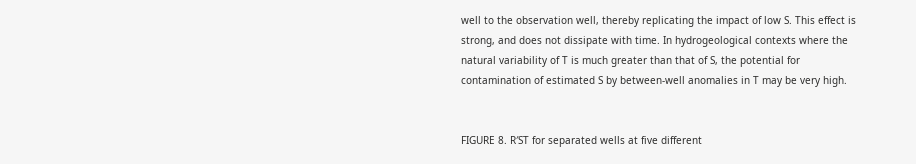well to the observation well, thereby replicating the impact of low S. This effect is strong, and does not dissipate with time. In hydrogeological contexts where the natural variability of T is much greater than that of S, the potential for contamination of estimated S by between-well anomalies in T may be very high.


FIGURE 8. R′ST for separated wells at five different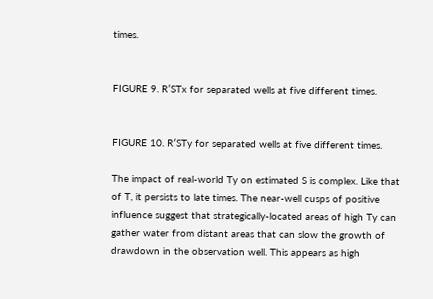times.


FIGURE 9. R′STx for separated wells at five different times.


FIGURE 10. R′STy for separated wells at five different times.

The impact of real-world Ty on estimated S is complex. Like that of T, it persists to late times. The near-well cusps of positive influence suggest that strategically-located areas of high Ty can gather water from distant areas that can slow the growth of drawdown in the observation well. This appears as high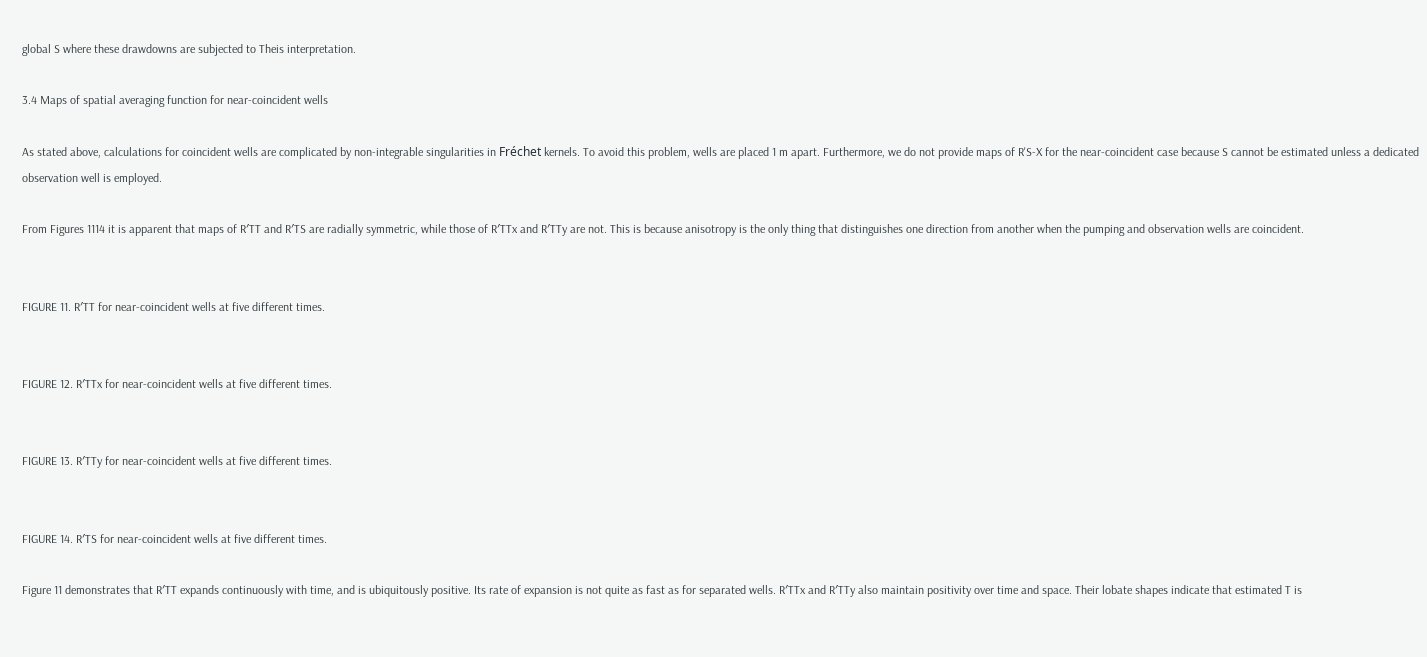global S where these drawdowns are subjected to Theis interpretation.

3.4 Maps of spatial averaging function for near-coincident wells

As stated above, calculations for coincident wells are complicated by non-integrable singularities in Fréchet kernels. To avoid this problem, wells are placed 1 m apart. Furthermore, we do not provide maps of R'S-X for the near-coincident case because S cannot be estimated unless a dedicated observation well is employed.

From Figures 1114 it is apparent that maps of R′TT and R′TS are radially symmetric, while those of R′TTx and R′TTy are not. This is because anisotropy is the only thing that distinguishes one direction from another when the pumping and observation wells are coincident.


FIGURE 11. R′TT for near-coincident wells at five different times.


FIGURE 12. R′TTx for near-coincident wells at five different times.


FIGURE 13. R′TTy for near-coincident wells at five different times.


FIGURE 14. R′TS for near-coincident wells at five different times.

Figure 11 demonstrates that R′TT expands continuously with time, and is ubiquitously positive. Its rate of expansion is not quite as fast as for separated wells. R′TTx and R′TTy also maintain positivity over time and space. Their lobate shapes indicate that estimated T is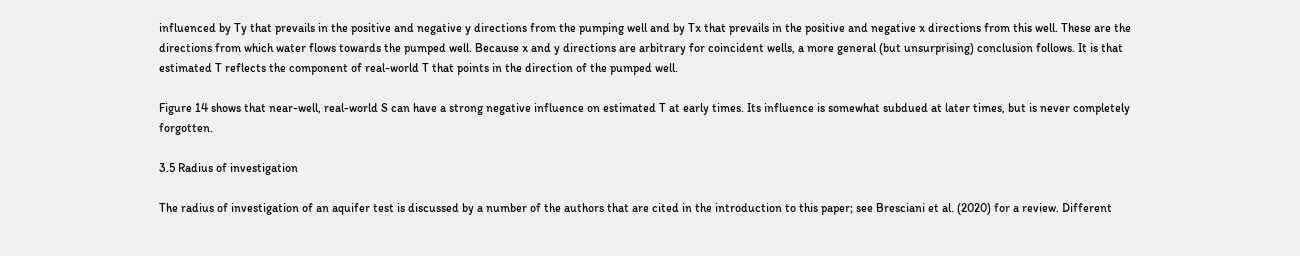influenced by Ty that prevails in the positive and negative y directions from the pumping well and by Tx that prevails in the positive and negative x directions from this well. These are the directions from which water flows towards the pumped well. Because x and y directions are arbitrary for coincident wells, a more general (but unsurprising) conclusion follows. It is that estimated T reflects the component of real-world T that points in the direction of the pumped well.

Figure 14 shows that near-well, real-world S can have a strong negative influence on estimated T at early times. Its influence is somewhat subdued at later times, but is never completely forgotten.

3.5 Radius of investigation

The radius of investigation of an aquifer test is discussed by a number of the authors that are cited in the introduction to this paper; see Bresciani et al. (2020) for a review. Different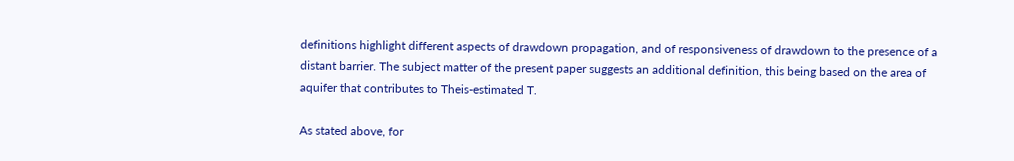definitions highlight different aspects of drawdown propagation, and of responsiveness of drawdown to the presence of a distant barrier. The subject matter of the present paper suggests an additional definition, this being based on the area of aquifer that contributes to Theis-estimated T.

As stated above, for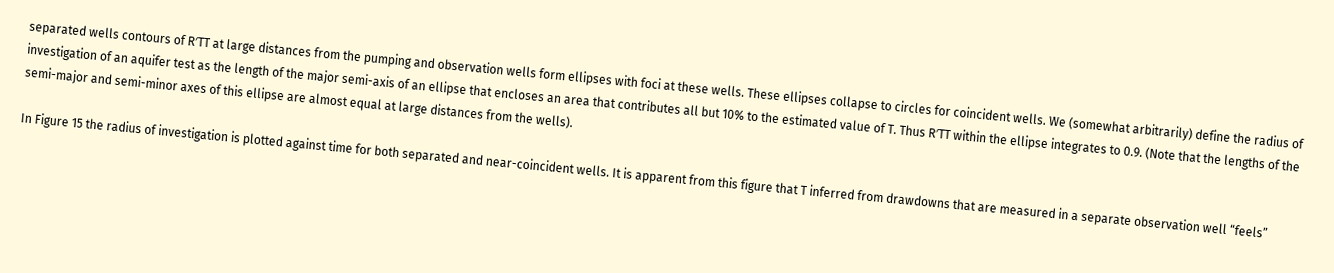separated wells contours of R′TT at large distances from the pumping and observation wells form ellipses with foci at these wells. These ellipses collapse to circles for coincident wells. We (somewhat arbitrarily) define the radius of investigation of an aquifer test as the length of the major semi-axis of an ellipse that encloses an area that contributes all but 10% to the estimated value of T. Thus R′TT within the ellipse integrates to 0.9. (Note that the lengths of the semi-major and semi-minor axes of this ellipse are almost equal at large distances from the wells).

In Figure 15 the radius of investigation is plotted against time for both separated and near-coincident wells. It is apparent from this figure that T inferred from drawdowns that are measured in a separate observation well “feels”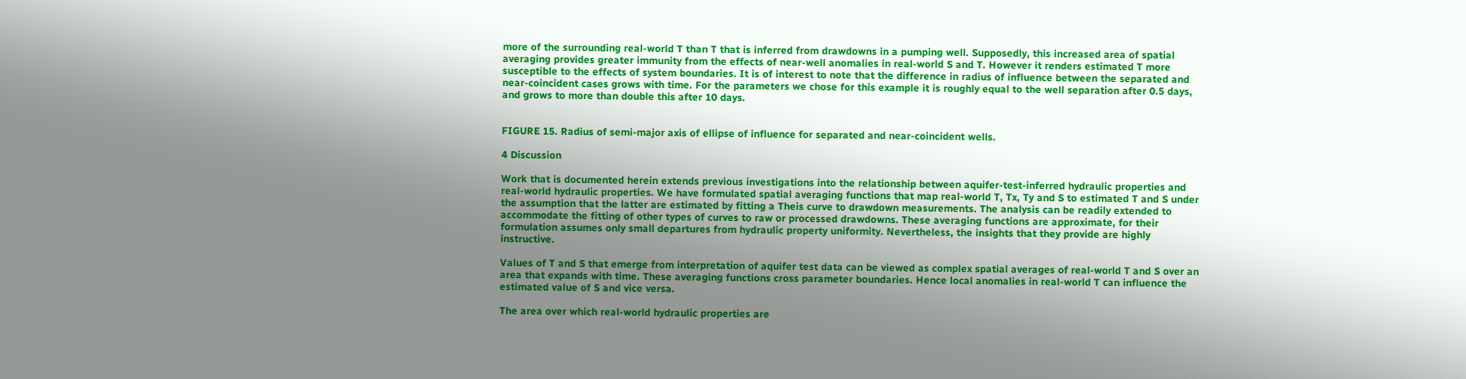more of the surrounding real-world T than T that is inferred from drawdowns in a pumping well. Supposedly, this increased area of spatial averaging provides greater immunity from the effects of near-well anomalies in real-world S and T. However it renders estimated T more susceptible to the effects of system boundaries. It is of interest to note that the difference in radius of influence between the separated and near-coincident cases grows with time. For the parameters we chose for this example it is roughly equal to the well separation after 0.5 days, and grows to more than double this after 10 days.


FIGURE 15. Radius of semi-major axis of ellipse of influence for separated and near-coincident wells.

4 Discussion

Work that is documented herein extends previous investigations into the relationship between aquifer-test-inferred hydraulic properties and real-world hydraulic properties. We have formulated spatial averaging functions that map real-world T, Tx, Ty and S to estimated T and S under the assumption that the latter are estimated by fitting a Theis curve to drawdown measurements. The analysis can be readily extended to accommodate the fitting of other types of curves to raw or processed drawdowns. These averaging functions are approximate, for their formulation assumes only small departures from hydraulic property uniformity. Nevertheless, the insights that they provide are highly instructive.

Values of T and S that emerge from interpretation of aquifer test data can be viewed as complex spatial averages of real-world T and S over an area that expands with time. These averaging functions cross parameter boundaries. Hence local anomalies in real-world T can influence the estimated value of S and vice versa.

The area over which real-world hydraulic properties are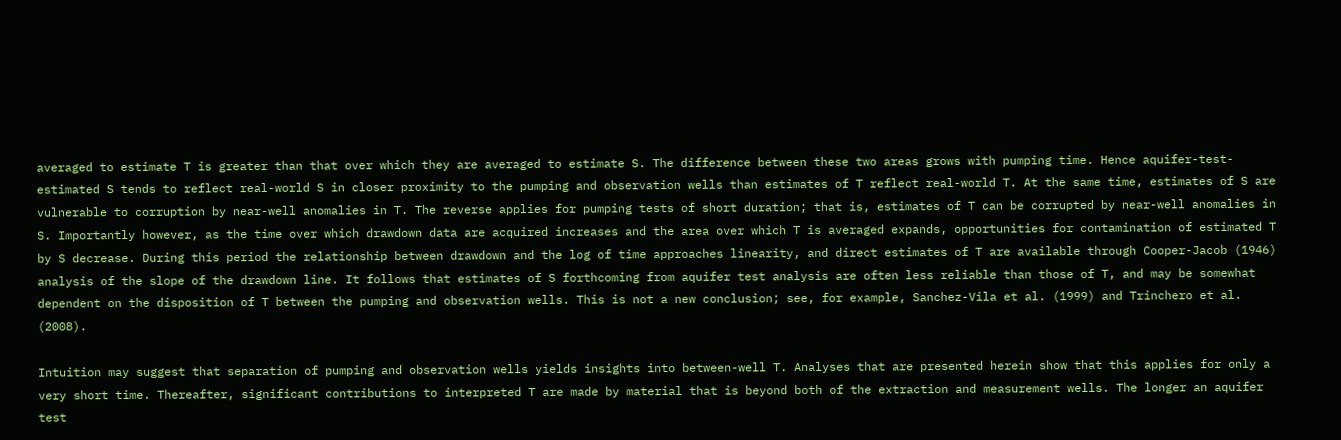averaged to estimate T is greater than that over which they are averaged to estimate S. The difference between these two areas grows with pumping time. Hence aquifer-test-estimated S tends to reflect real-world S in closer proximity to the pumping and observation wells than estimates of T reflect real-world T. At the same time, estimates of S are vulnerable to corruption by near-well anomalies in T. The reverse applies for pumping tests of short duration; that is, estimates of T can be corrupted by near-well anomalies in S. Importantly however, as the time over which drawdown data are acquired increases and the area over which T is averaged expands, opportunities for contamination of estimated T by S decrease. During this period the relationship between drawdown and the log of time approaches linearity, and direct estimates of T are available through Cooper-Jacob (1946) analysis of the slope of the drawdown line. It follows that estimates of S forthcoming from aquifer test analysis are often less reliable than those of T, and may be somewhat dependent on the disposition of T between the pumping and observation wells. This is not a new conclusion; see, for example, Sanchez-Vila et al. (1999) and Trinchero et al. (2008).

Intuition may suggest that separation of pumping and observation wells yields insights into between-well T. Analyses that are presented herein show that this applies for only a very short time. Thereafter, significant contributions to interpreted T are made by material that is beyond both of the extraction and measurement wells. The longer an aquifer test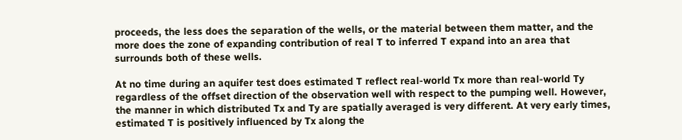proceeds, the less does the separation of the wells, or the material between them matter, and the more does the zone of expanding contribution of real T to inferred T expand into an area that surrounds both of these wells.

At no time during an aquifer test does estimated T reflect real-world Tx more than real-world Ty regardless of the offset direction of the observation well with respect to the pumping well. However, the manner in which distributed Tx and Ty are spatially averaged is very different. At very early times, estimated T is positively influenced by Tx along the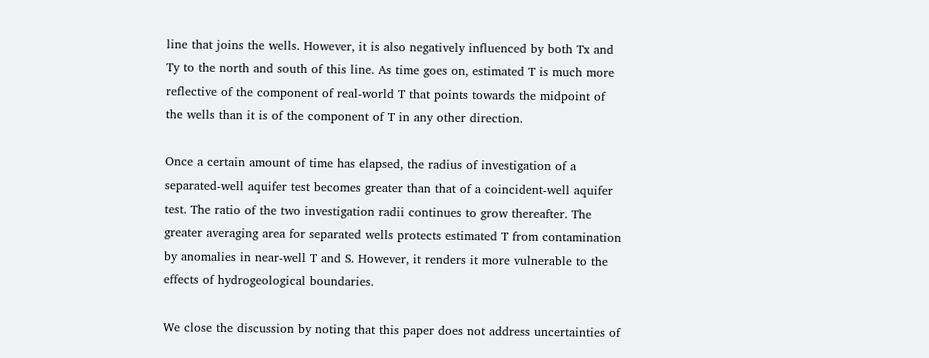line that joins the wells. However, it is also negatively influenced by both Tx and Ty to the north and south of this line. As time goes on, estimated T is much more reflective of the component of real-world T that points towards the midpoint of the wells than it is of the component of T in any other direction.

Once a certain amount of time has elapsed, the radius of investigation of a separated-well aquifer test becomes greater than that of a coincident-well aquifer test. The ratio of the two investigation radii continues to grow thereafter. The greater averaging area for separated wells protects estimated T from contamination by anomalies in near-well T and S. However, it renders it more vulnerable to the effects of hydrogeological boundaries.

We close the discussion by noting that this paper does not address uncertainties of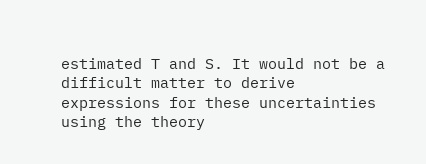estimated T and S. It would not be a difficult matter to derive expressions for these uncertainties using the theory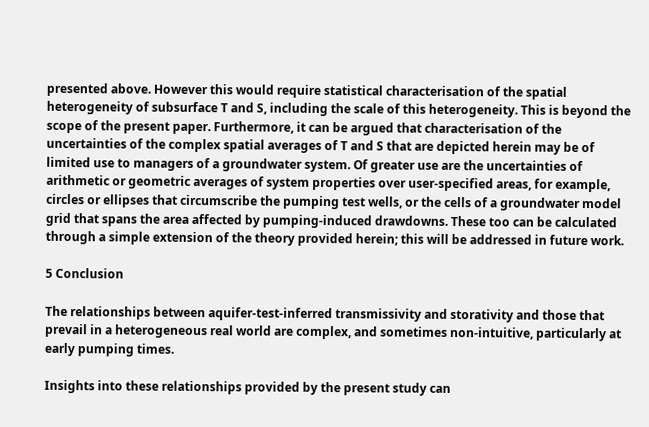presented above. However this would require statistical characterisation of the spatial heterogeneity of subsurface T and S, including the scale of this heterogeneity. This is beyond the scope of the present paper. Furthermore, it can be argued that characterisation of the uncertainties of the complex spatial averages of T and S that are depicted herein may be of limited use to managers of a groundwater system. Of greater use are the uncertainties of arithmetic or geometric averages of system properties over user-specified areas, for example, circles or ellipses that circumscribe the pumping test wells, or the cells of a groundwater model grid that spans the area affected by pumping-induced drawdowns. These too can be calculated through a simple extension of the theory provided herein; this will be addressed in future work.

5 Conclusion

The relationships between aquifer-test-inferred transmissivity and storativity and those that prevail in a heterogeneous real world are complex, and sometimes non-intuitive, particularly at early pumping times.

Insights into these relationships provided by the present study can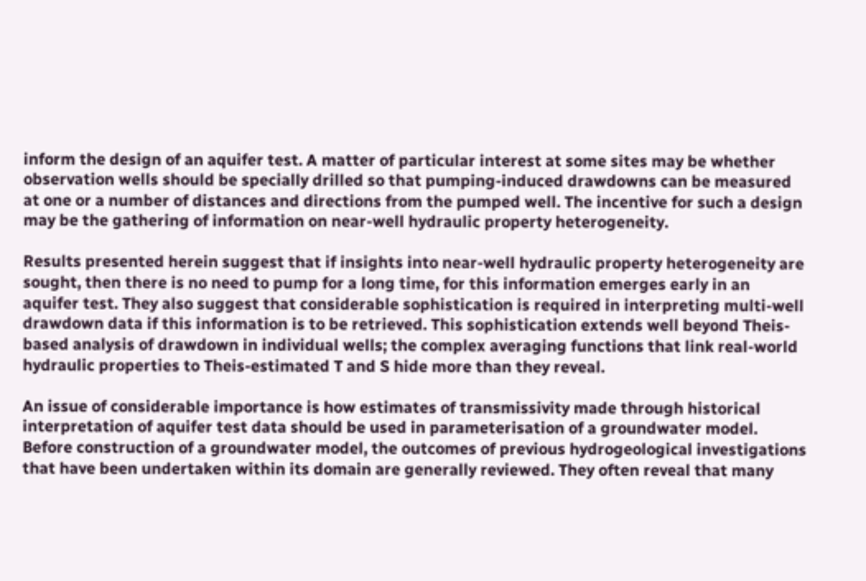inform the design of an aquifer test. A matter of particular interest at some sites may be whether observation wells should be specially drilled so that pumping-induced drawdowns can be measured at one or a number of distances and directions from the pumped well. The incentive for such a design may be the gathering of information on near-well hydraulic property heterogeneity.

Results presented herein suggest that if insights into near-well hydraulic property heterogeneity are sought, then there is no need to pump for a long time, for this information emerges early in an aquifer test. They also suggest that considerable sophistication is required in interpreting multi-well drawdown data if this information is to be retrieved. This sophistication extends well beyond Theis-based analysis of drawdown in individual wells; the complex averaging functions that link real-world hydraulic properties to Theis-estimated T and S hide more than they reveal.

An issue of considerable importance is how estimates of transmissivity made through historical interpretation of aquifer test data should be used in parameterisation of a groundwater model. Before construction of a groundwater model, the outcomes of previous hydrogeological investigations that have been undertaken within its domain are generally reviewed. They often reveal that many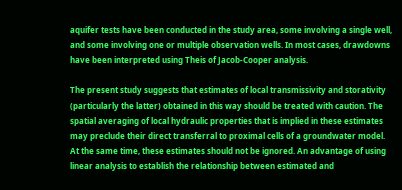aquifer tests have been conducted in the study area, some involving a single well, and some involving one or multiple observation wells. In most cases, drawdowns have been interpreted using Theis of Jacob-Cooper analysis.

The present study suggests that estimates of local transmissivity and storativity (particularly the latter) obtained in this way should be treated with caution. The spatial averaging of local hydraulic properties that is implied in these estimates may preclude their direct transferral to proximal cells of a groundwater model. At the same time, these estimates should not be ignored. An advantage of using linear analysis to establish the relationship between estimated and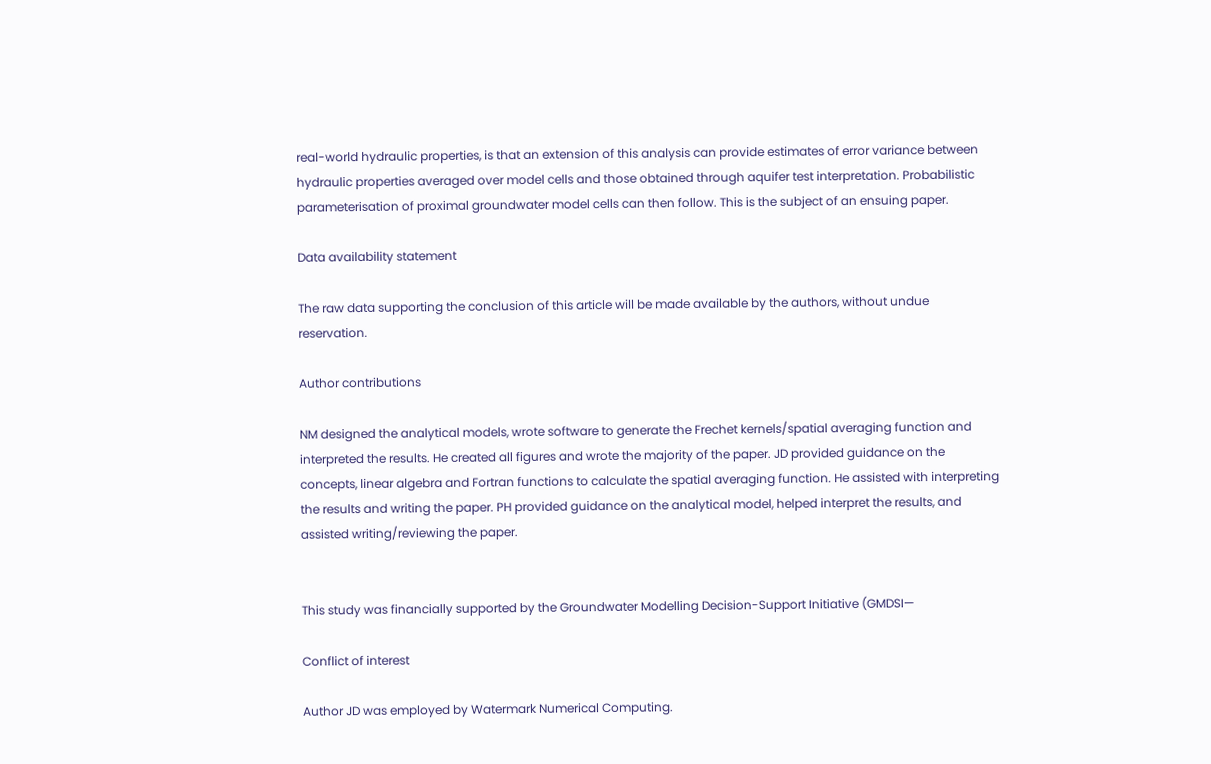real-world hydraulic properties, is that an extension of this analysis can provide estimates of error variance between hydraulic properties averaged over model cells and those obtained through aquifer test interpretation. Probabilistic parameterisation of proximal groundwater model cells can then follow. This is the subject of an ensuing paper.

Data availability statement

The raw data supporting the conclusion of this article will be made available by the authors, without undue reservation.

Author contributions

NM designed the analytical models, wrote software to generate the Frechet kernels/spatial averaging function and interpreted the results. He created all figures and wrote the majority of the paper. JD provided guidance on the concepts, linear algebra and Fortran functions to calculate the spatial averaging function. He assisted with interpreting the results and writing the paper. PH provided guidance on the analytical model, helped interpret the results, and assisted writing/reviewing the paper.


This study was financially supported by the Groundwater Modelling Decision-Support Initiative (GMDSI—

Conflict of interest

Author JD was employed by Watermark Numerical Computing.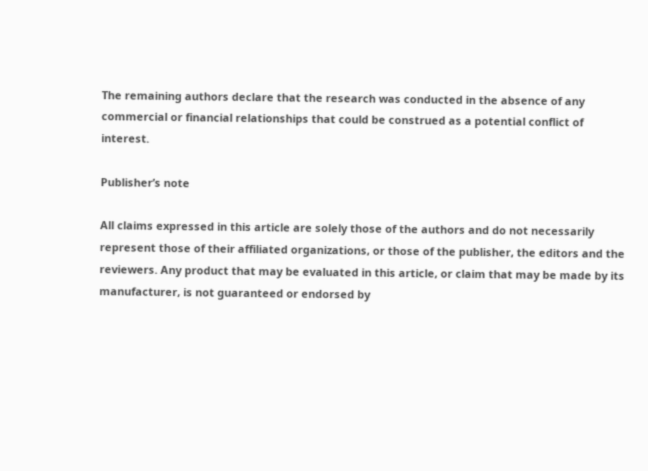The remaining authors declare that the research was conducted in the absence of any commercial or financial relationships that could be construed as a potential conflict of interest.

Publisher’s note

All claims expressed in this article are solely those of the authors and do not necessarily represent those of their affiliated organizations, or those of the publisher, the editors and the reviewers. Any product that may be evaluated in this article, or claim that may be made by its manufacturer, is not guaranteed or endorsed by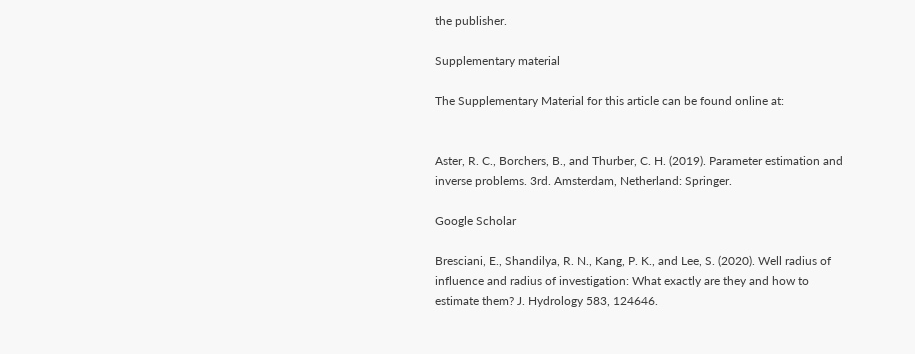the publisher.

Supplementary material

The Supplementary Material for this article can be found online at:


Aster, R. C., Borchers, B., and Thurber, C. H. (2019). Parameter estimation and inverse problems. 3rd. Amsterdam, Netherland: Springer.

Google Scholar

Bresciani, E., Shandilya, R. N., Kang, P. K., and Lee, S. (2020). Well radius of influence and radius of investigation: What exactly are they and how to estimate them? J. Hydrology 583, 124646.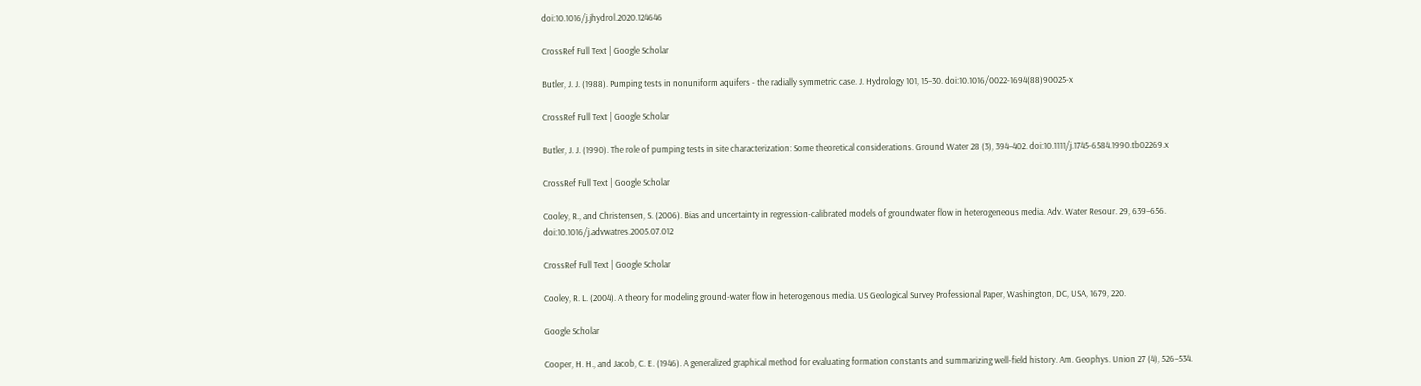doi:10.1016/j.jhydrol.2020.124646

CrossRef Full Text | Google Scholar

Butler, J. J. (1988). Pumping tests in nonuniform aquifers - the radially symmetric case. J. Hydrology 101, 15–30. doi:10.1016/0022-1694(88)90025-x

CrossRef Full Text | Google Scholar

Butler, J. J. (1990). The role of pumping tests in site characterization: Some theoretical considerations. Ground Water 28 (3), 394–402. doi:10.1111/j.1745-6584.1990.tb02269.x

CrossRef Full Text | Google Scholar

Cooley, R., and Christensen, S. (2006). Bias and uncertainty in regression-calibrated models of groundwater flow in heterogeneous media. Adv. Water Resour. 29, 639–656. doi:10.1016/j.advwatres.2005.07.012

CrossRef Full Text | Google Scholar

Cooley, R. L. (2004). A theory for modeling ground-water flow in heterogenous media. US Geological Survey Professional Paper, Washington, DC, USA, 1679, 220.

Google Scholar

Cooper, H. H., and Jacob, C. E. (1946). A generalized graphical method for evaluating formation constants and summarizing well-field history. Am. Geophys. Union 27 (4), 526–534.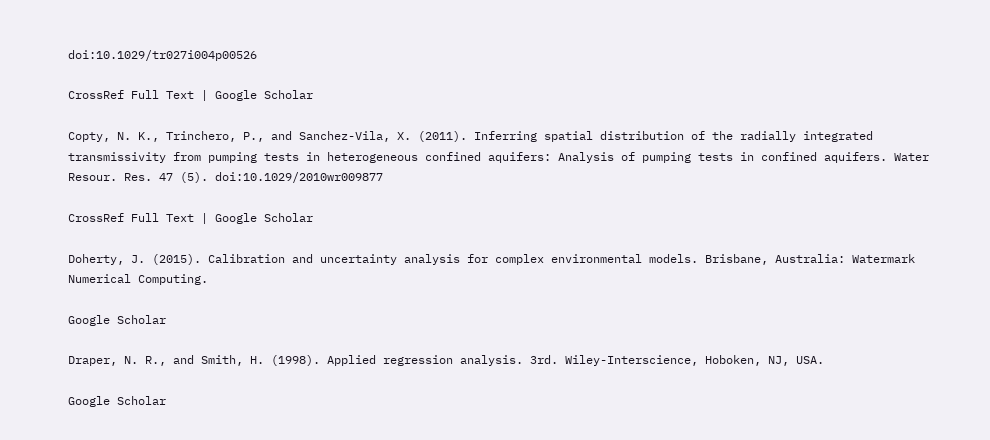doi:10.1029/tr027i004p00526

CrossRef Full Text | Google Scholar

Copty, N. K., Trinchero, P., and Sanchez-Vila, X. (2011). Inferring spatial distribution of the radially integrated transmissivity from pumping tests in heterogeneous confined aquifers: Analysis of pumping tests in confined aquifers. Water Resour. Res. 47 (5). doi:10.1029/2010wr009877

CrossRef Full Text | Google Scholar

Doherty, J. (2015). Calibration and uncertainty analysis for complex environmental models. Brisbane, Australia: Watermark Numerical Computing.

Google Scholar

Draper, N. R., and Smith, H. (1998). Applied regression analysis. 3rd. Wiley-Interscience, Hoboken, NJ, USA.

Google Scholar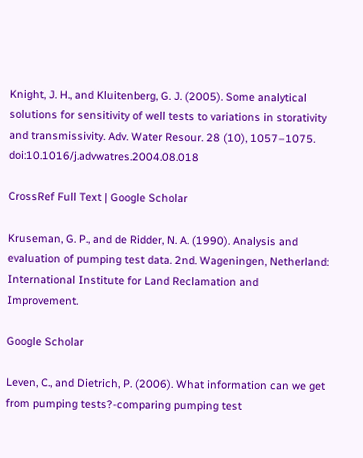Knight, J. H., and Kluitenberg, G. J. (2005). Some analytical solutions for sensitivity of well tests to variations in storativity and transmissivity. Adv. Water Resour. 28 (10), 1057–1075. doi:10.1016/j.advwatres.2004.08.018

CrossRef Full Text | Google Scholar

Kruseman, G. P., and de Ridder, N. A. (1990). Analysis and evaluation of pumping test data. 2nd. Wageningen, Netherland: International Institute for Land Reclamation and Improvement.

Google Scholar

Leven, C., and Dietrich, P. (2006). What information can we get from pumping tests?-comparing pumping test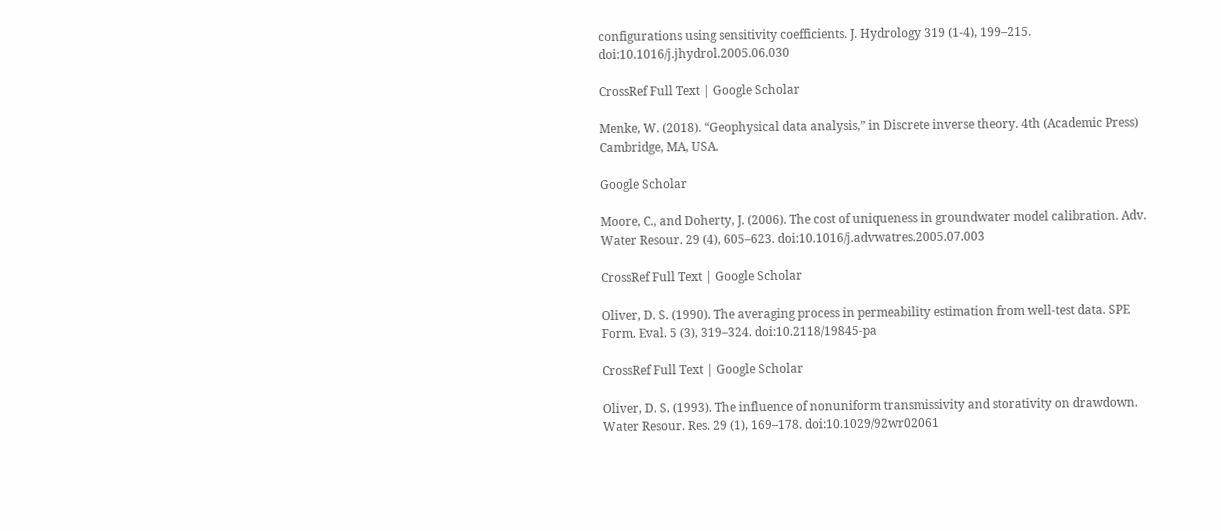configurations using sensitivity coefficients. J. Hydrology 319 (1-4), 199–215. doi:10.1016/j.jhydrol.2005.06.030

CrossRef Full Text | Google Scholar

Menke, W. (2018). “Geophysical data analysis,” in Discrete inverse theory. 4th (Academic Press) Cambridge, MA, USA.

Google Scholar

Moore, C., and Doherty, J. (2006). The cost of uniqueness in groundwater model calibration. Adv. Water Resour. 29 (4), 605–623. doi:10.1016/j.advwatres.2005.07.003

CrossRef Full Text | Google Scholar

Oliver, D. S. (1990). The averaging process in permeability estimation from well-test data. SPE Form. Eval. 5 (3), 319–324. doi:10.2118/19845-pa

CrossRef Full Text | Google Scholar

Oliver, D. S. (1993). The influence of nonuniform transmissivity and storativity on drawdown. Water Resour. Res. 29 (1), 169–178. doi:10.1029/92wr02061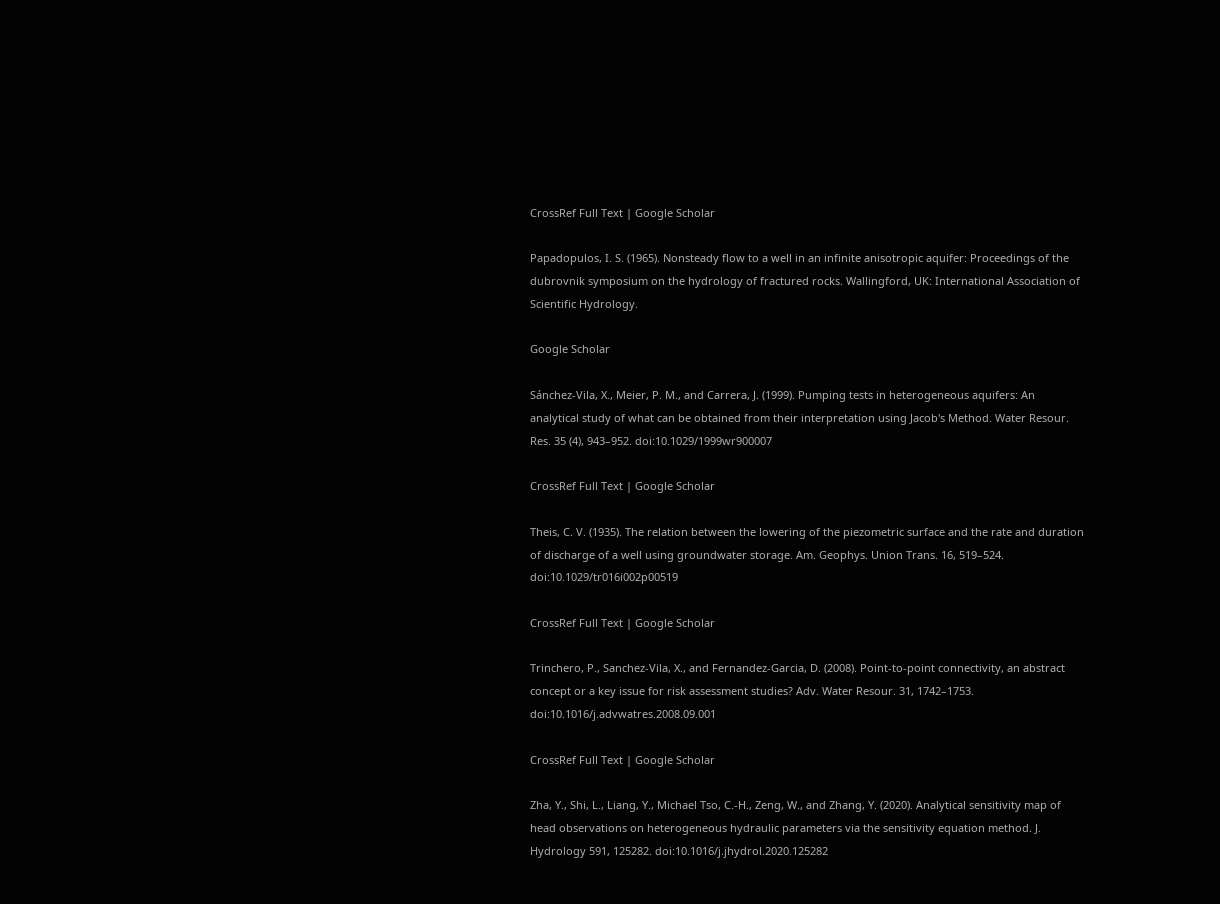CrossRef Full Text | Google Scholar

Papadopulos, I. S. (1965). Nonsteady flow to a well in an infinite anisotropic aquifer: Proceedings of the dubrovnik symposium on the hydrology of fractured rocks. Wallingford, UK: International Association of Scientific Hydrology.

Google Scholar

Sánchez-Vila, X., Meier, P. M., and Carrera, J. (1999). Pumping tests in heterogeneous aquifers: An analytical study of what can be obtained from their interpretation using Jacob's Method. Water Resour. Res. 35 (4), 943–952. doi:10.1029/1999wr900007

CrossRef Full Text | Google Scholar

Theis, C. V. (1935). The relation between the lowering of the piezometric surface and the rate and duration of discharge of a well using groundwater storage. Am. Geophys. Union Trans. 16, 519–524. doi:10.1029/tr016i002p00519

CrossRef Full Text | Google Scholar

Trinchero, P., Sanchez-Vila, X., and Fernandez-Garcia, D. (2008). Point-to-point connectivity, an abstract concept or a key issue for risk assessment studies? Adv. Water Resour. 31, 1742–1753. doi:10.1016/j.advwatres.2008.09.001

CrossRef Full Text | Google Scholar

Zha, Y., Shi, L., Liang, Y., Michael Tso, C.-H., Zeng, W., and Zhang, Y. (2020). Analytical sensitivity map of head observations on heterogeneous hydraulic parameters via the sensitivity equation method. J. Hydrology 591, 125282. doi:10.1016/j.jhydrol.2020.125282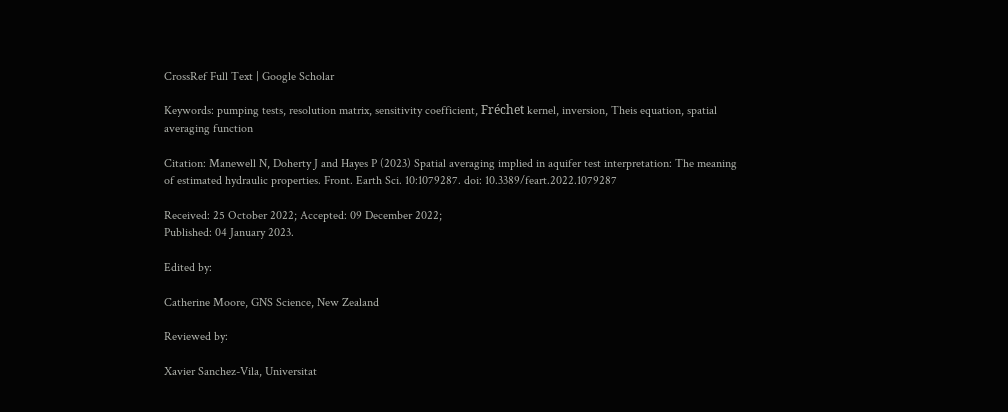CrossRef Full Text | Google Scholar

Keywords: pumping tests, resolution matrix, sensitivity coefficient, Fréchet kernel, inversion, Theis equation, spatial averaging function

Citation: Manewell N, Doherty J and Hayes P (2023) Spatial averaging implied in aquifer test interpretation: The meaning of estimated hydraulic properties. Front. Earth Sci. 10:1079287. doi: 10.3389/feart.2022.1079287

Received: 25 October 2022; Accepted: 09 December 2022;
Published: 04 January 2023.

Edited by:

Catherine Moore, GNS Science, New Zealand

Reviewed by:

Xavier Sanchez-Vila, Universitat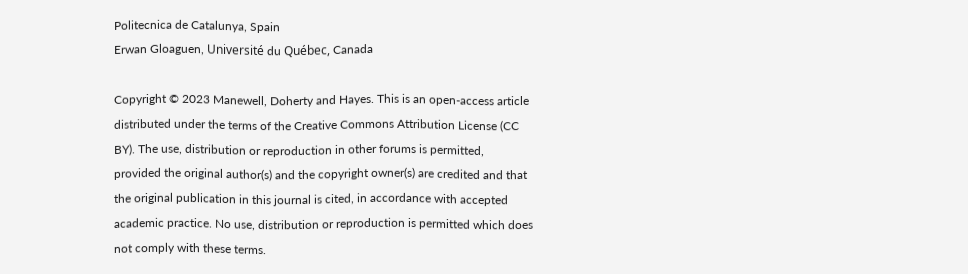Politecnica de Catalunya, Spain
Erwan Gloaguen, Université du Québec, Canada

Copyright © 2023 Manewell, Doherty and Hayes. This is an open-access article distributed under the terms of the Creative Commons Attribution License (CC BY). The use, distribution or reproduction in other forums is permitted, provided the original author(s) and the copyright owner(s) are credited and that the original publication in this journal is cited, in accordance with accepted academic practice. No use, distribution or reproduction is permitted which does not comply with these terms.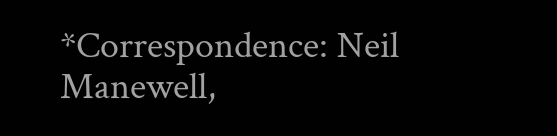*Correspondence: Neil Manewell,